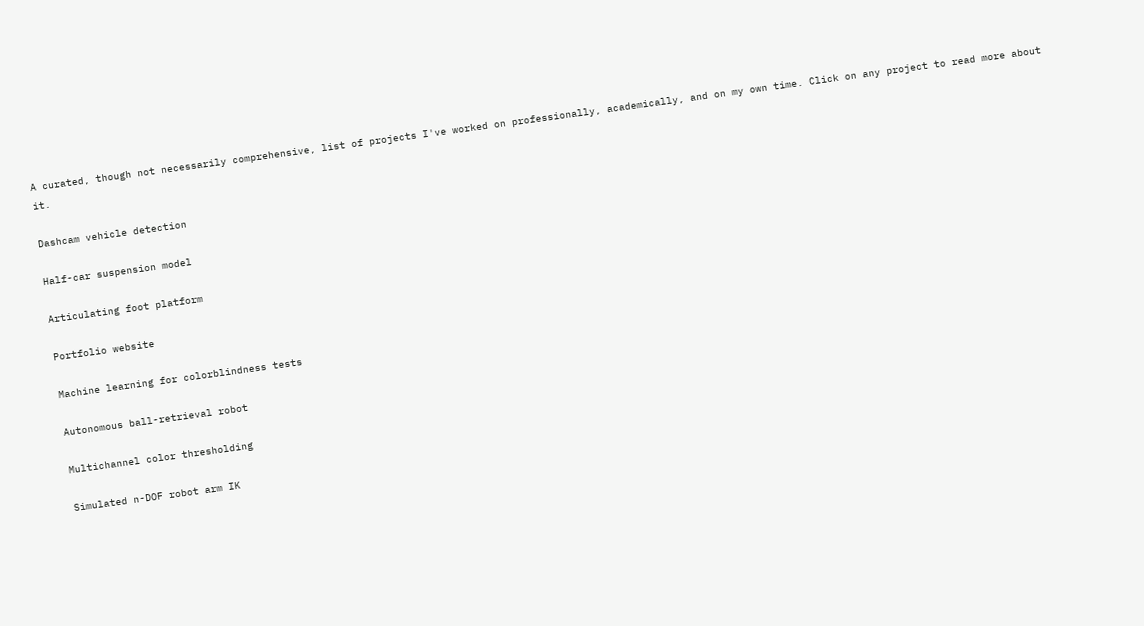A curated, though not necessarily comprehensive, list of projects I've worked on professionally, academically, and on my own time. Click on any project to read more about it.

Dashcam vehicle detection

Half-car suspension model

Articulating foot platform

Portfolio website

Machine learning for colorblindness tests

Autonomous ball-retrieval robot

Multichannel color thresholding

Simulated n-DOF robot arm IK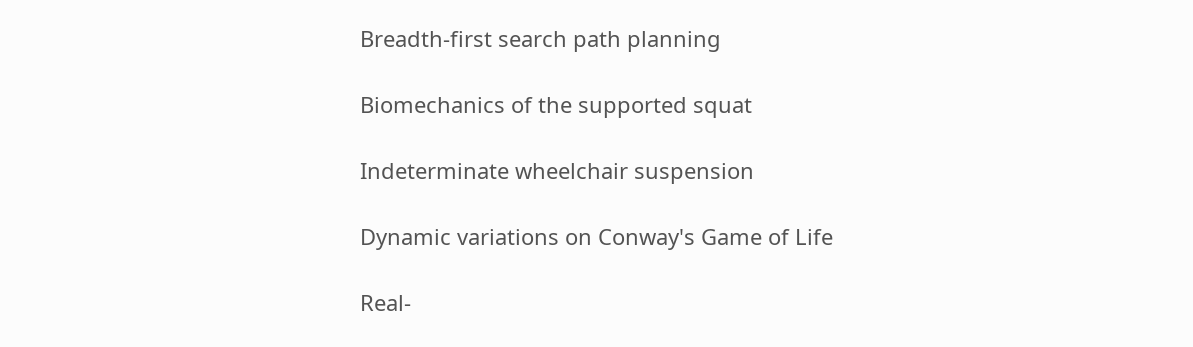Breadth-first search path planning

Biomechanics of the supported squat

Indeterminate wheelchair suspension

Dynamic variations on Conway's Game of Life

Real-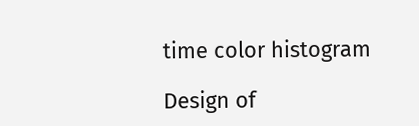time color histogram

Design of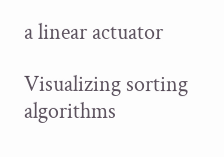a linear actuator

Visualizing sorting algorithms